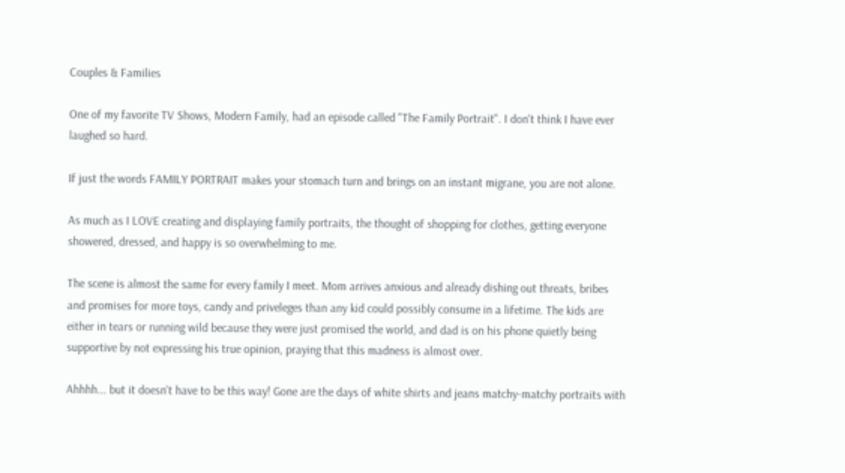Couples & Families

One of my favorite TV Shows, Modern Family, had an episode called "The Family Portrait". I don't think I have ever laughed so hard.

If just the words FAMILY PORTRAIT makes your stomach turn and brings on an instant migrane, you are not alone.

As much as I LOVE creating and displaying family portraits, the thought of shopping for clothes, getting everyone showered, dressed, and happy is so overwhelming to me.

The scene is almost the same for every family I meet. Mom arrives anxious and already dishing out threats, bribes and promises for more toys, candy and priveleges than any kid could possibly consume in a lifetime. The kids are either in tears or running wild because they were just promised the world, and dad is on his phone quietly being supportive by not expressing his true opinion, praying that this madness is almost over.

Ahhhh... but it doesn't have to be this way! Gone are the days of white shirts and jeans matchy-matchy portraits with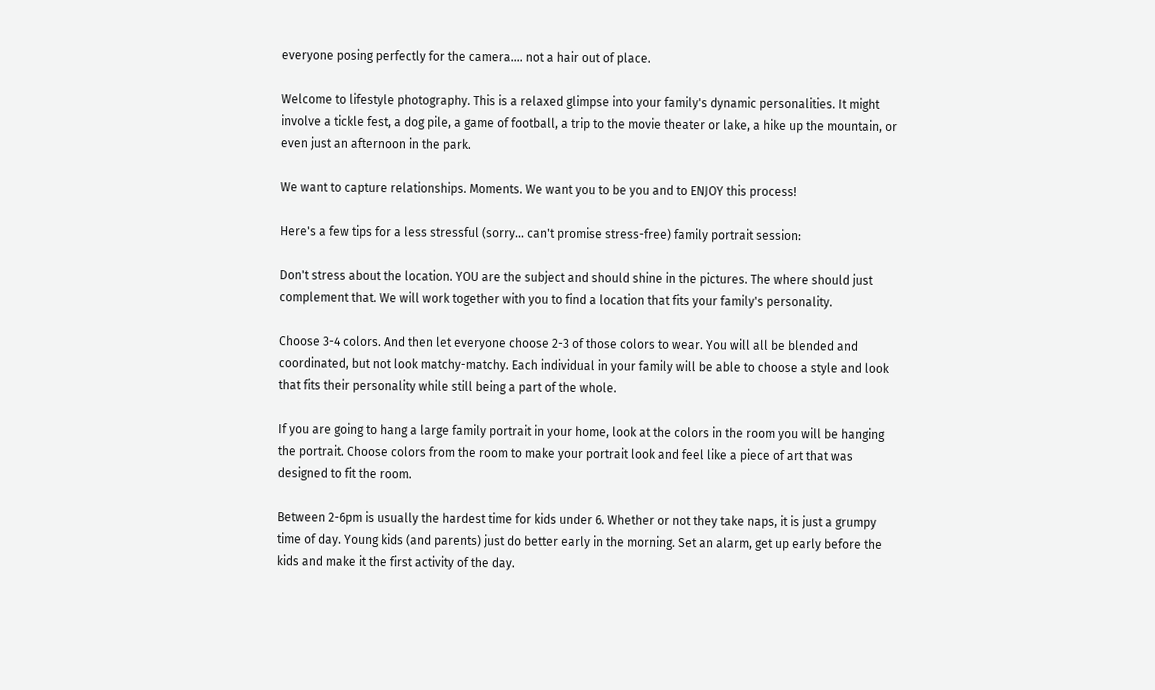everyone posing perfectly for the camera.... not a hair out of place.

Welcome to lifestyle photography. This is a relaxed glimpse into your family's dynamic personalities. It might involve a tickle fest, a dog pile, a game of football, a trip to the movie theater or lake, a hike up the mountain, or even just an afternoon in the park.

We want to capture relationships. Moments. We want you to be you and to ENJOY this process!

Here's a few tips for a less stressful (sorry... can't promise stress-free) family portrait session:

Don't stress about the location. YOU are the subject and should shine in the pictures. The where should just complement that. We will work together with you to find a location that fits your family's personality.

Choose 3-4 colors. And then let everyone choose 2-3 of those colors to wear. You will all be blended and coordinated, but not look matchy-matchy. Each individual in your family will be able to choose a style and look that fits their personality while still being a part of the whole.

If you are going to hang a large family portrait in your home, look at the colors in the room you will be hanging the portrait. Choose colors from the room to make your portrait look and feel like a piece of art that was designed to fit the room.

Between 2-6pm is usually the hardest time for kids under 6. Whether or not they take naps, it is just a grumpy time of day. Young kids (and parents) just do better early in the morning. Set an alarm, get up early before the kids and make it the first activity of the day.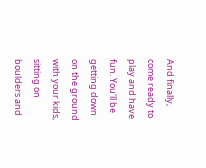And finally, come ready to play and have fun. You'll be getting down on the ground with your kids, sitting on boulders and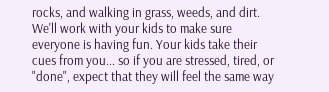rocks, and walking in grass, weeds, and dirt. We'll work with your kids to make sure everyone is having fun. Your kids take their cues from you... so if you are stressed, tired, or "done", expect that they will feel the same way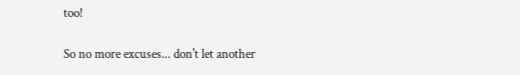too!

So no more excuses... don't let another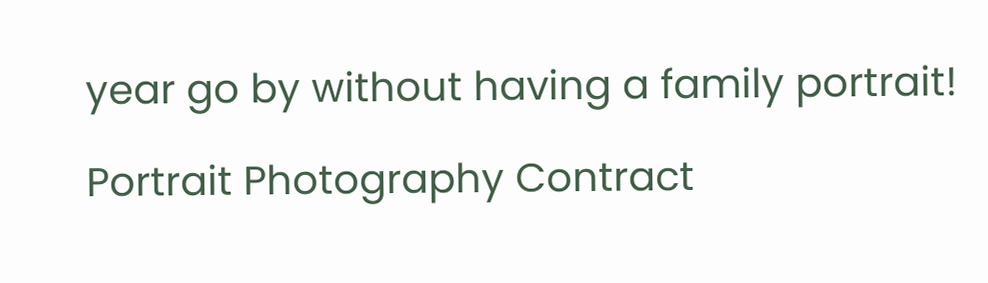year go by without having a family portrait!

Portrait Photography Contract